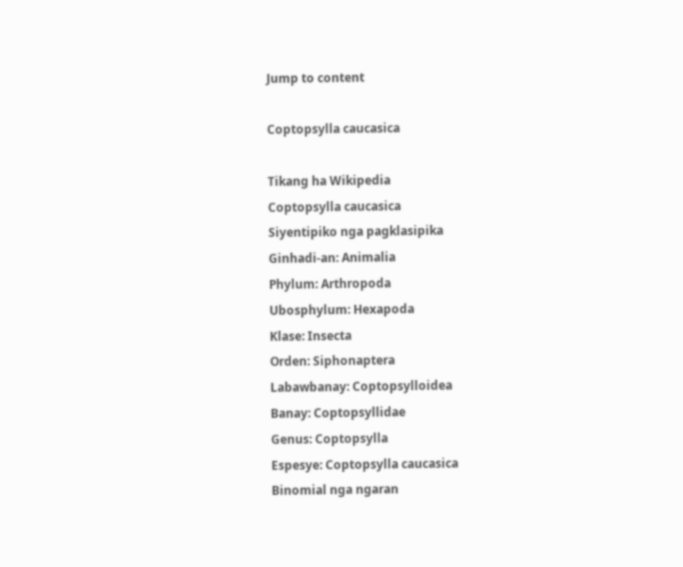Jump to content

Coptopsylla caucasica

Tikang ha Wikipedia
Coptopsylla caucasica
Siyentipiko nga pagklasipika
Ginhadi-an: Animalia
Phylum: Arthropoda
Ubosphylum: Hexapoda
Klase: Insecta
Orden: Siphonaptera
Labawbanay: Coptopsylloidea
Banay: Coptopsyllidae
Genus: Coptopsylla
Espesye: Coptopsylla caucasica
Binomial nga ngaran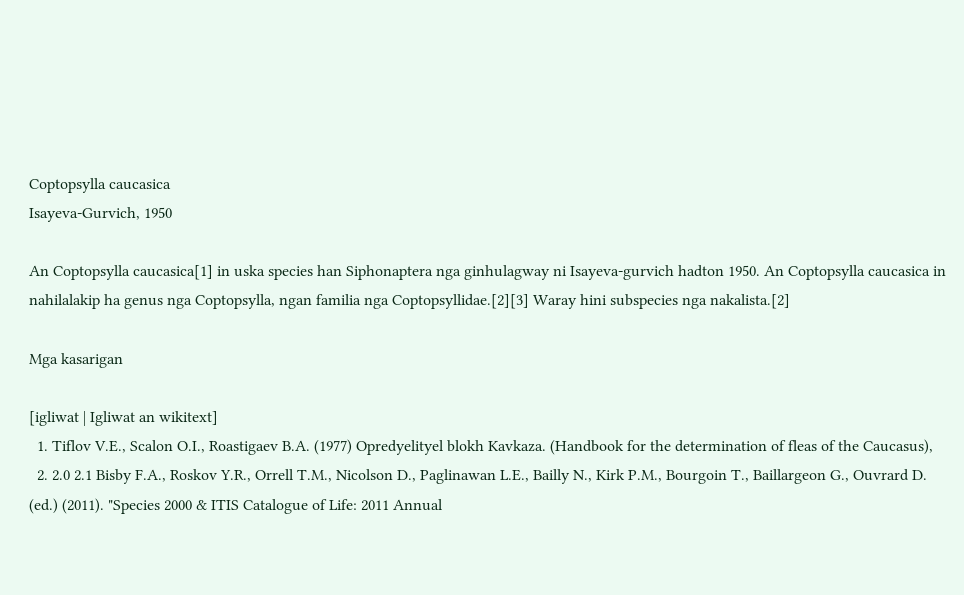Coptopsylla caucasica
Isayeva-Gurvich, 1950

An Coptopsylla caucasica[1] in uska species han Siphonaptera nga ginhulagway ni Isayeva-gurvich hadton 1950. An Coptopsylla caucasica in nahilalakip ha genus nga Coptopsylla, ngan familia nga Coptopsyllidae.[2][3] Waray hini subspecies nga nakalista.[2]

Mga kasarigan

[igliwat | Igliwat an wikitext]
  1. Tiflov V.E., Scalon O.I., Roastigaev B.A. (1977) Opredyelityel blokh Kavkaza. (Handbook for the determination of fleas of the Caucasus),
  2. 2.0 2.1 Bisby F.A., Roskov Y.R., Orrell T.M., Nicolson D., Paglinawan L.E., Bailly N., Kirk P.M., Bourgoin T., Baillargeon G., Ouvrard D. (ed.) (2011). "Species 2000 & ITIS Catalogue of Life: 2011 Annual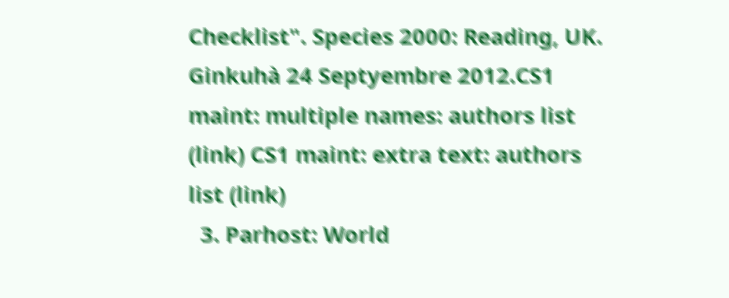Checklist". Species 2000: Reading, UK. Ginkuhà 24 Septyembre 2012.CS1 maint: multiple names: authors list (link) CS1 maint: extra text: authors list (link)
  3. Parhost: World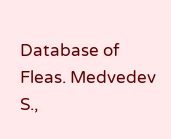Database of Fleas. Medvedev S.,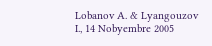Lobanov A. & Lyangouzov I., 14 Nobyembre 2005